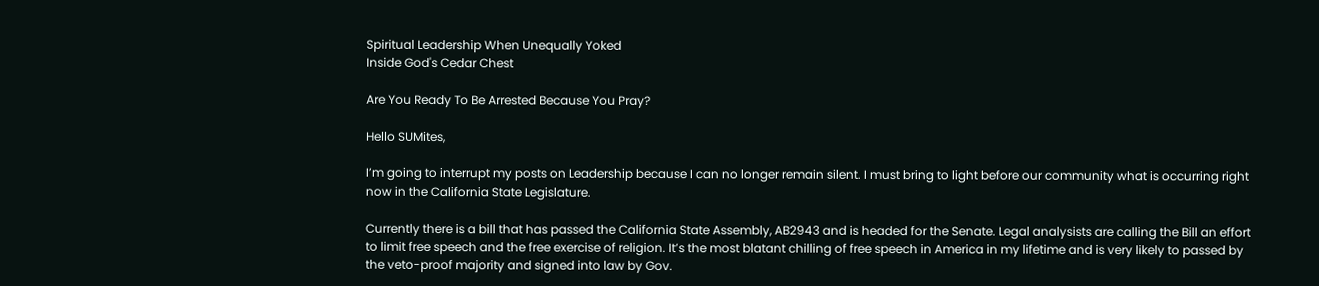Spiritual Leadership When Unequally Yoked
Inside God's Cedar Chest

Are You Ready To Be Arrested Because You Pray?

Hello SUMites,

I’m going to interrupt my posts on Leadership because I can no longer remain silent. I must bring to light before our community what is occurring right now in the California State Legislature.

Currently there is a bill that has passed the California State Assembly, AB2943 and is headed for the Senate. Legal analysists are calling the Bill an effort to limit free speech and the free exercise of religion. It’s the most blatant chilling of free speech in America in my lifetime and is very likely to passed by the veto-proof majority and signed into law by Gov.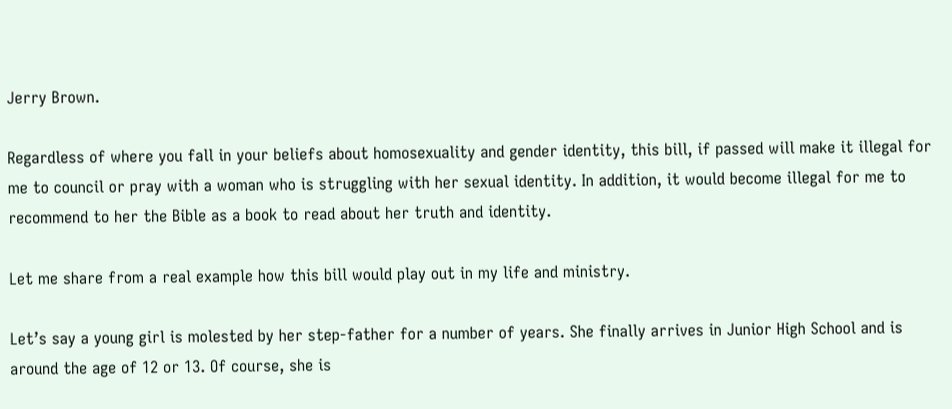Jerry Brown.

Regardless of where you fall in your beliefs about homosexuality and gender identity, this bill, if passed will make it illegal for me to council or pray with a woman who is struggling with her sexual identity. In addition, it would become illegal for me to recommend to her the Bible as a book to read about her truth and identity.

Let me share from a real example how this bill would play out in my life and ministry.

Let’s say a young girl is molested by her step-father for a number of years. She finally arrives in Junior High School and is around the age of 12 or 13. Of course, she is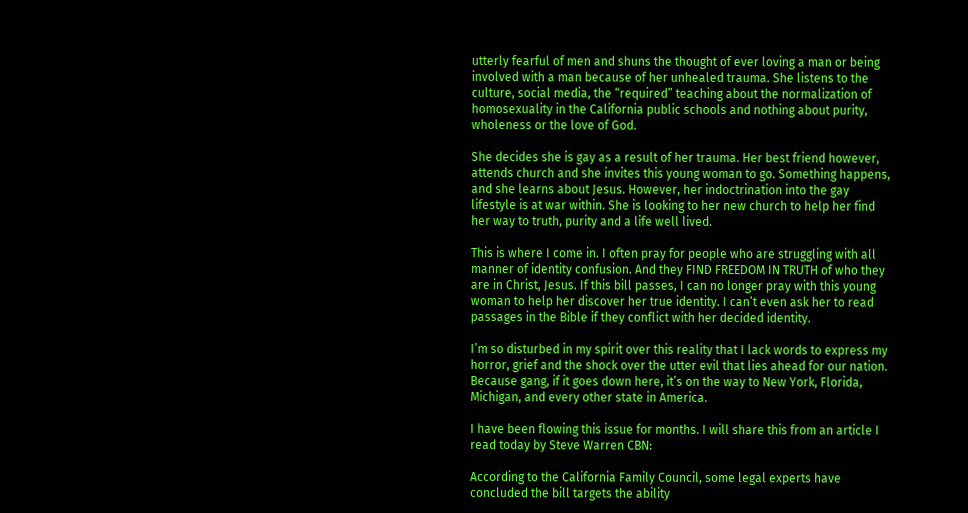utterly fearful of men and shuns the thought of ever loving a man or being involved with a man because of her unhealed trauma. She listens to the culture, social media, the “required” teaching about the normalization of homosexuality in the California public schools and nothing about purity, wholeness or the love of God.

She decides she is gay as a result of her trauma. Her best friend however, attends church and she invites this young woman to go. Something happens, and she learns about Jesus. However, her indoctrination into the gay lifestyle is at war within. She is looking to her new church to help her find her way to truth, purity and a life well lived.

This is where I come in. I often pray for people who are struggling with all manner of identity confusion. And they FIND FREEDOM IN TRUTH of who they are in Christ, Jesus. If this bill passes, I can no longer pray with this young woman to help her discover her true identity. I can’t even ask her to read passages in the Bible if they conflict with her decided identity.

I’m so disturbed in my spirit over this reality that I lack words to express my horror, grief and the shock over the utter evil that lies ahead for our nation. Because gang, if it goes down here, it’s on the way to New York, Florida, Michigan, and every other state in America.

I have been flowing this issue for months. I will share this from an article I read today by Steve Warren CBN:

According to the California Family Council, some legal experts have concluded the bill targets the ability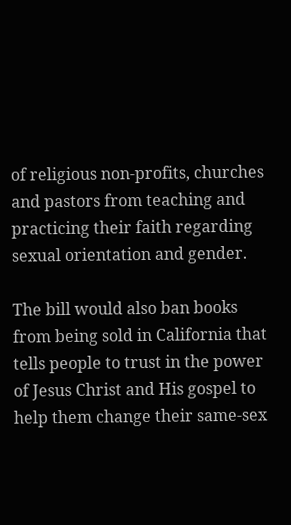of religious non-profits, churches and pastors from teaching and practicing their faith regarding sexual orientation and gender.

The bill would also ban books from being sold in California that tells people to trust in the power of Jesus Christ and His gospel to help them change their same-sex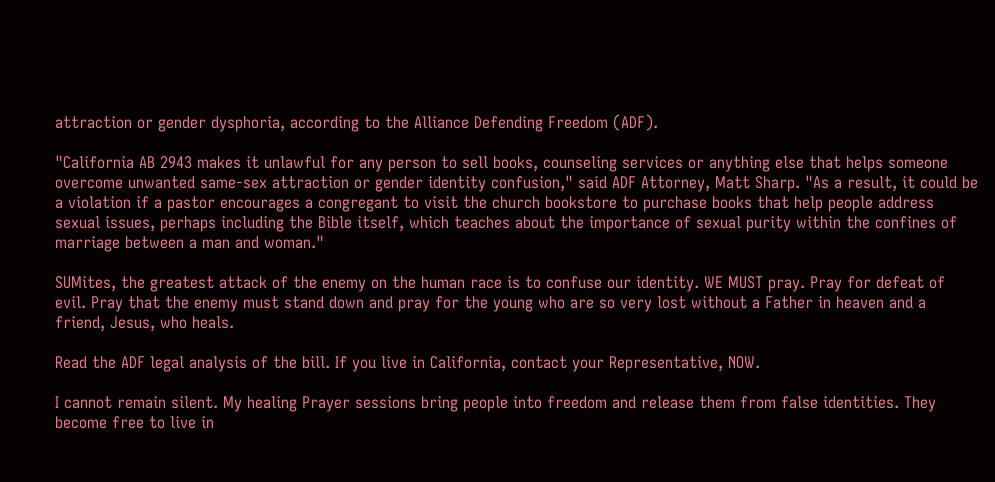attraction or gender dysphoria, according to the Alliance Defending Freedom (ADF).

"California AB 2943 makes it unlawful for any person to sell books, counseling services or anything else that helps someone overcome unwanted same-sex attraction or gender identity confusion," said ADF Attorney, Matt Sharp. "As a result, it could be a violation if a pastor encourages a congregant to visit the church bookstore to purchase books that help people address sexual issues, perhaps including the Bible itself, which teaches about the importance of sexual purity within the confines of marriage between a man and woman."

SUMites, the greatest attack of the enemy on the human race is to confuse our identity. WE MUST pray. Pray for defeat of evil. Pray that the enemy must stand down and pray for the young who are so very lost without a Father in heaven and a friend, Jesus, who heals.

Read the ADF legal analysis of the bill. If you live in California, contact your Representative, NOW.

I cannot remain silent. My healing Prayer sessions bring people into freedom and release them from false identities. They become free to live in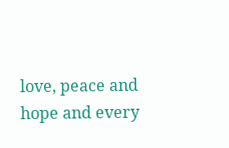love, peace and hope and every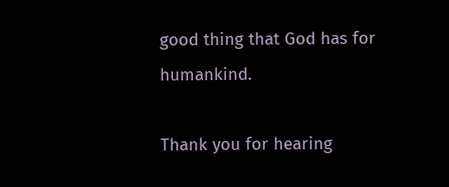good thing that God has for humankind.

Thank you for hearing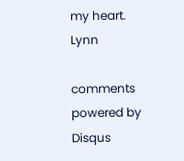my heart. Lynn

comments powered by Disqus